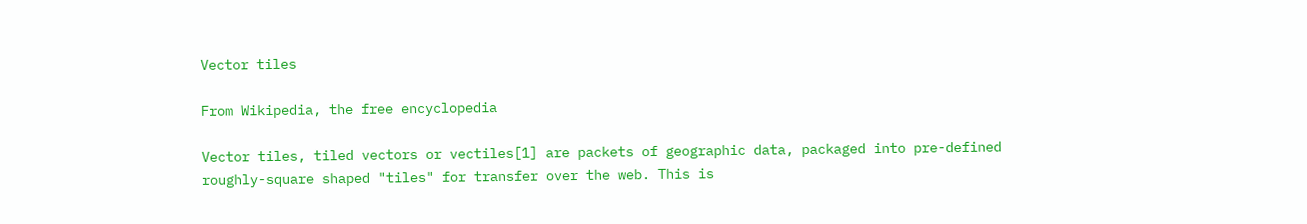Vector tiles

From Wikipedia, the free encyclopedia

Vector tiles, tiled vectors or vectiles[1] are packets of geographic data, packaged into pre-defined roughly-square shaped "tiles" for transfer over the web. This is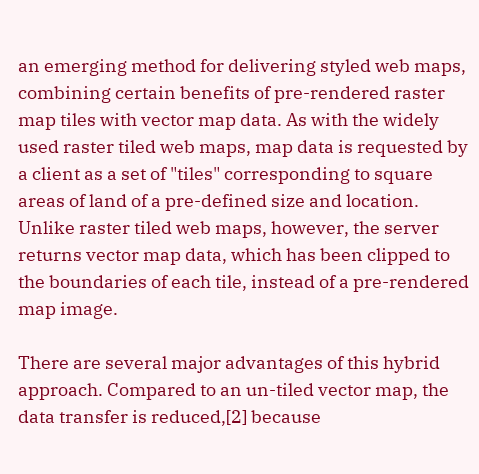an emerging method for delivering styled web maps, combining certain benefits of pre-rendered raster map tiles with vector map data. As with the widely used raster tiled web maps, map data is requested by a client as a set of "tiles" corresponding to square areas of land of a pre-defined size and location. Unlike raster tiled web maps, however, the server returns vector map data, which has been clipped to the boundaries of each tile, instead of a pre-rendered map image.

There are several major advantages of this hybrid approach. Compared to an un-tiled vector map, the data transfer is reduced,[2] because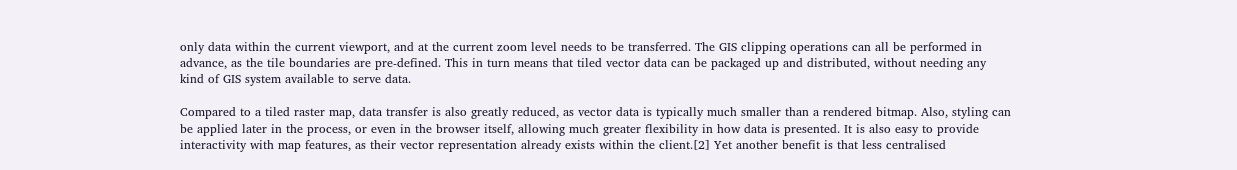only data within the current viewport, and at the current zoom level needs to be transferred. The GIS clipping operations can all be performed in advance, as the tile boundaries are pre-defined. This in turn means that tiled vector data can be packaged up and distributed, without needing any kind of GIS system available to serve data.

Compared to a tiled raster map, data transfer is also greatly reduced, as vector data is typically much smaller than a rendered bitmap. Also, styling can be applied later in the process, or even in the browser itself, allowing much greater flexibility in how data is presented. It is also easy to provide interactivity with map features, as their vector representation already exists within the client.[2] Yet another benefit is that less centralised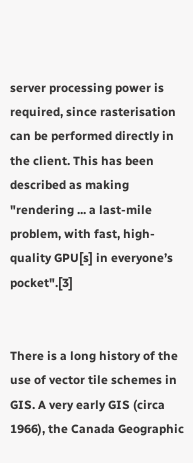server processing power is required, since rasterisation can be performed directly in the client. This has been described as making "rendering ... a last-mile problem, with fast, high-quality GPU[s] in everyone’s pocket".[3]


There is a long history of the use of vector tile schemes in GIS. A very early GIS (circa 1966), the Canada Geographic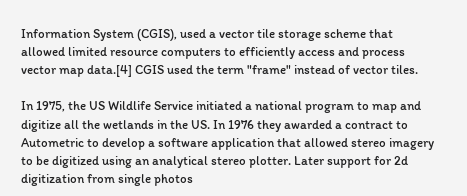Information System (CGIS), used a vector tile storage scheme that allowed limited resource computers to efficiently access and process vector map data.[4] CGIS used the term "frame" instead of vector tiles.

In 1975, the US Wildlife Service initiated a national program to map and digitize all the wetlands in the US. In 1976 they awarded a contract to Autometric to develop a software application that allowed stereo imagery to be digitized using an analytical stereo plotter. Later support for 2d digitization from single photos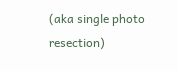(aka single photo resection)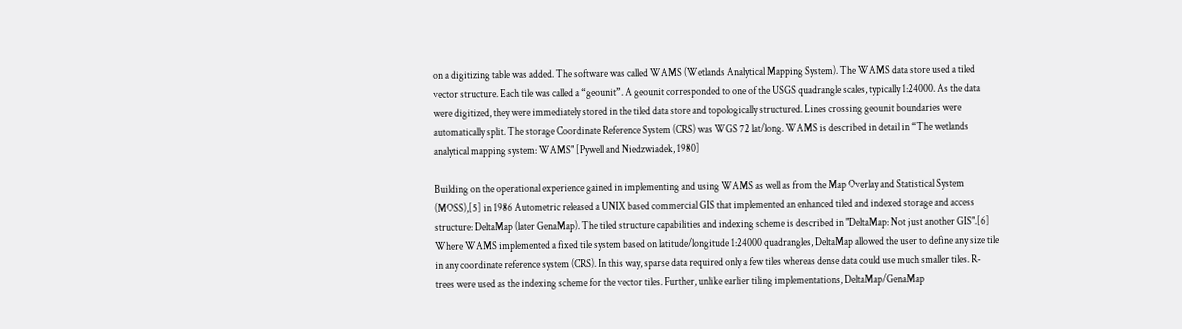on a digitizing table was added. The software was called WAMS (Wetlands Analytical Mapping System). The WAMS data store used a tiled vector structure. Each tile was called a “geounit”. A geounit corresponded to one of the USGS quadrangle scales, typically 1:24000. As the data were digitized, they were immediately stored in the tiled data store and topologically structured. Lines crossing geounit boundaries were automatically split. The storage Coordinate Reference System (CRS) was WGS 72 lat/long. WAMS is described in detail in “The wetlands analytical mapping system: WAMS" [Pywell and Niedzwiadek, 1980]

Building on the operational experience gained in implementing and using WAMS as well as from the Map Overlay and Statistical System (MOSS),[5] in 1986 Autometric released a UNIX based commercial GIS that implemented an enhanced tiled and indexed storage and access structure: DeltaMap (later GenaMap). The tiled structure capabilities and indexing scheme is described in "DeltaMap: Not just another GIS".[6] Where WAMS implemented a fixed tile system based on latitude/longitude 1:24000 quadrangles, DeltaMap allowed the user to define any size tile in any coordinate reference system (CRS). In this way, sparse data required only a few tiles whereas dense data could use much smaller tiles. R-trees were used as the indexing scheme for the vector tiles. Further, unlike earlier tiling implementations, DeltaMap/GenaMap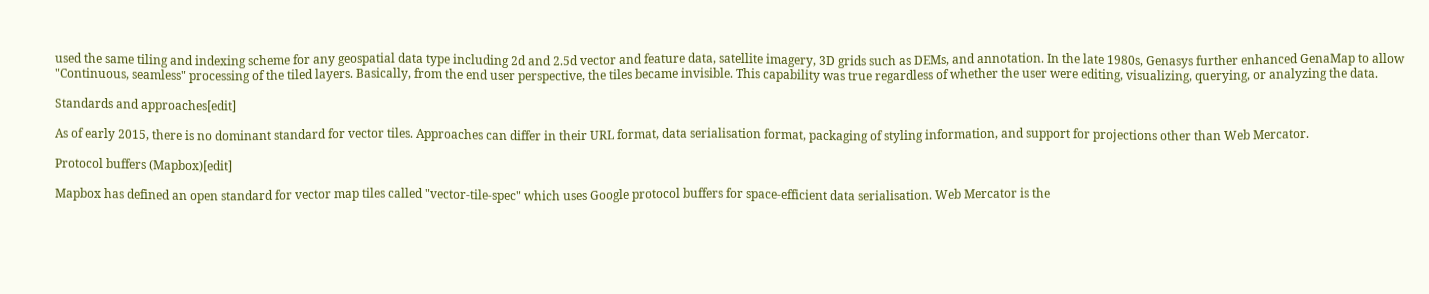used the same tiling and indexing scheme for any geospatial data type including 2d and 2.5d vector and feature data, satellite imagery, 3D grids such as DEMs, and annotation. In the late 1980s, Genasys further enhanced GenaMap to allow "Continuous, seamless" processing of the tiled layers. Basically, from the end user perspective, the tiles became invisible. This capability was true regardless of whether the user were editing, visualizing, querying, or analyzing the data.

Standards and approaches[edit]

As of early 2015, there is no dominant standard for vector tiles. Approaches can differ in their URL format, data serialisation format, packaging of styling information, and support for projections other than Web Mercator.

Protocol buffers (Mapbox)[edit]

Mapbox has defined an open standard for vector map tiles called "vector-tile-spec" which uses Google protocol buffers for space-efficient data serialisation. Web Mercator is the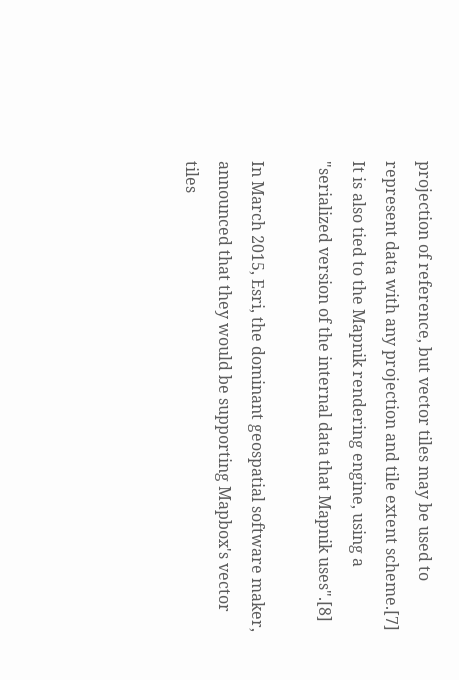projection of reference, but vector tiles may be used to represent data with any projection and tile extent scheme.[7] It is also tied to the Mapnik rendering engine, using a "serialized version of the internal data that Mapnik uses".[8]

In March 2015, Esri, the dominant geospatial software maker, announced that they would be supporting Mapbox's vector tiles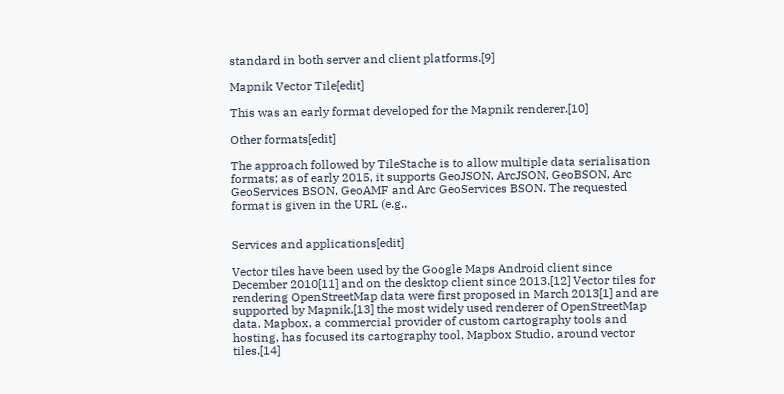standard in both server and client platforms.[9]

Mapnik Vector Tile[edit]

This was an early format developed for the Mapnik renderer.[10]

Other formats[edit]

The approach followed by TileStache is to allow multiple data serialisation formats; as of early 2015, it supports GeoJSON, ArcJSON, GeoBSON, Arc GeoServices BSON, GeoAMF and Arc GeoServices BSON. The requested format is given in the URL (e.g.,


Services and applications[edit]

Vector tiles have been used by the Google Maps Android client since December 2010[11] and on the desktop client since 2013.[12] Vector tiles for rendering OpenStreetMap data were first proposed in March 2013[1] and are supported by Mapnik,[13] the most widely used renderer of OpenStreetMap data. Mapbox, a commercial provider of custom cartography tools and hosting, has focused its cartography tool, Mapbox Studio, around vector tiles.[14]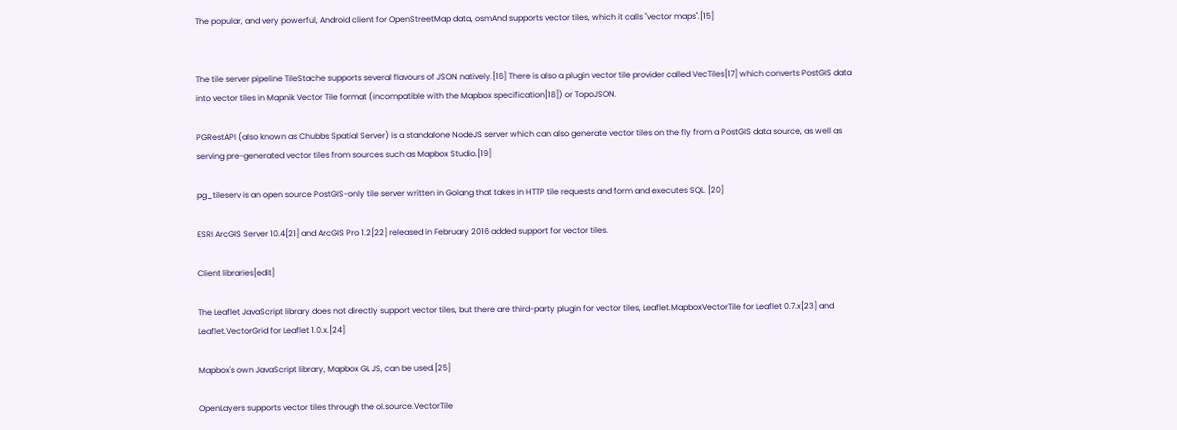The popular, and very powerful, Android client for OpenStreetMap data, osmAnd supports vector tiles, which it calls "vector maps".[15]


The tile server pipeline TileStache supports several flavours of JSON natively.[16] There is also a plugin vector tile provider called VecTiles[17] which converts PostGIS data into vector tiles in Mapnik Vector Tile format (incompatible with the Mapbox specification[18]) or TopoJSON.

PGRestAPI (also known as Chubbs Spatial Server) is a standalone NodeJS server which can also generate vector tiles on the fly from a PostGIS data source, as well as serving pre-generated vector tiles from sources such as Mapbox Studio.[19]

pg_tileserv is an open source PostGIS-only tile server written in Golang that takes in HTTP tile requests and form and executes SQL. [20]

ESRI ArcGIS Server 10.4[21] and ArcGIS Pro 1.2[22] released in February 2016 added support for vector tiles.

Client libraries[edit]

The Leaflet JavaScript library does not directly support vector tiles, but there are third-party plugin for vector tiles, Leaflet.MapboxVectorTile for Leaflet 0.7.x[23] and Leaflet.VectorGrid for Leaflet 1.0.x.[24]

Mapbox's own JavaScript library, Mapbox GL JS, can be used.[25]

OpenLayers supports vector tiles through the ol.source.VectorTile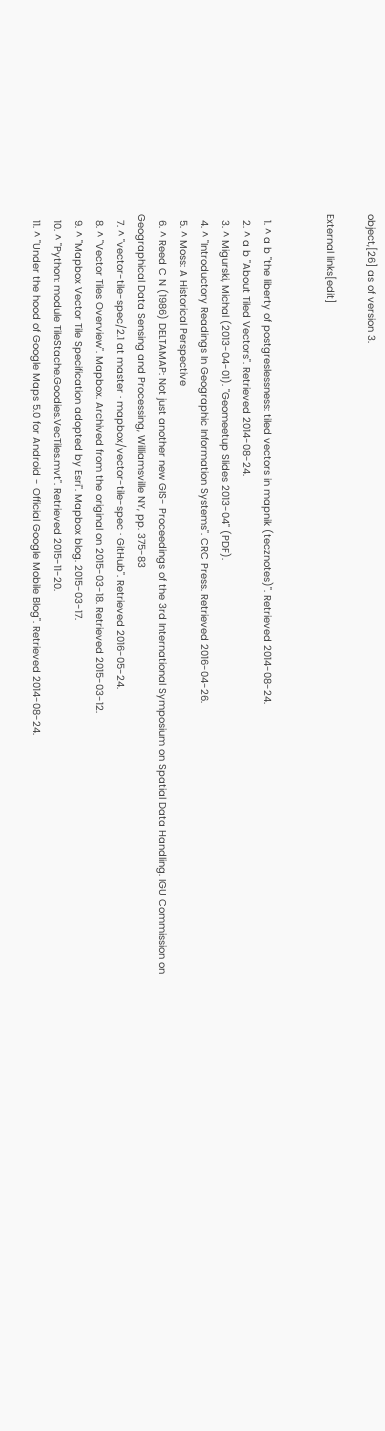object,[26] as of version 3.

External links[edit]


  1. ^ a b "the liberty of postgreslessness: tiled vectors in mapnik (tecznotes)". Retrieved 2014-08-24.
  2. ^ a b "About Tiled Vectors". Retrieved 2014-08-24.
  3. ^ Migurski, Michal (2013-04-01). "Geomeetup Slides 2013-04" (PDF).
  4. ^ "Introductory Readings In Geographic Information Systems". CRC Press. Retrieved 2016-04-26.
  5. ^ Moss: A Historical Perspective
  6. ^ Reed C N (1986) DELTAMAP: Not just another new GIS- Proceedings of the 3rd International Symposium on Spatial Data Handling. IGU Commission on Geographical Data Sensing and Processing, Williamsville NY, pp. 375-83
  7. ^ "vector-tile-spec/2.1 at master · mapbox/vector-tile-spec · GitHub". Retrieved 2016-05-24.
  8. ^ "Vector Tiles Overview". Mapbox. Archived from the original on 2015-03-18. Retrieved 2015-03-12.
  9. ^ "Mapbox Vector Tile Specification adopted by Esri". Mapbox blog. 2015-03-17.
  10. ^ "Python: module TileStache.Goodies.VecTiles.mvt". Retrieved 2015-11-20.
  11. ^ "Under the hood of Google Maps 5.0 for Android - Official Google Mobile Blog". Retrieved 2014-08-24.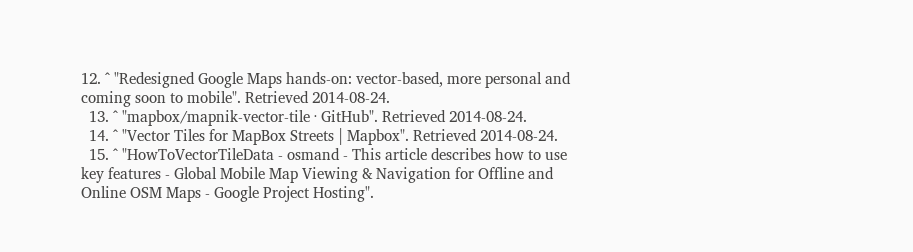12. ^ "Redesigned Google Maps hands-on: vector-based, more personal and coming soon to mobile". Retrieved 2014-08-24.
  13. ^ "mapbox/mapnik-vector-tile · GitHub". Retrieved 2014-08-24.
  14. ^ "Vector Tiles for MapBox Streets | Mapbox". Retrieved 2014-08-24.
  15. ^ "HowToVectorTileData - osmand - This article describes how to use key features - Global Mobile Map Viewing & Navigation for Offline and Online OSM Maps - Google Project Hosting".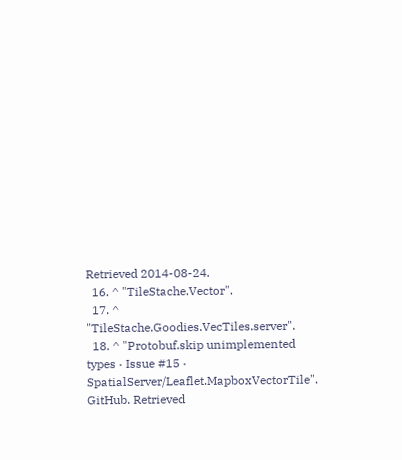Retrieved 2014-08-24.
  16. ^ "TileStache.Vector".
  17. ^ "TileStache.Goodies.VecTiles.server".
  18. ^ "Protobuf.skip unimplemented types · Issue #15 · SpatialServer/Leaflet.MapboxVectorTile". GitHub. Retrieved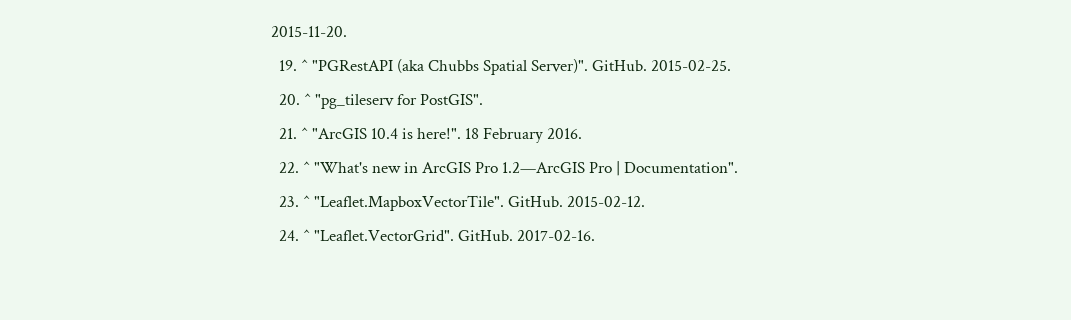2015-11-20.
  19. ^ "PGRestAPI (aka Chubbs Spatial Server)". GitHub. 2015-02-25.
  20. ^ "pg_tileserv for PostGIS".
  21. ^ "ArcGIS 10.4 is here!". 18 February 2016.
  22. ^ "What's new in ArcGIS Pro 1.2—ArcGIS Pro | Documentation".
  23. ^ "Leaflet.MapboxVectorTile". GitHub. 2015-02-12.
  24. ^ "Leaflet.VectorGrid". GitHub. 2017-02-16.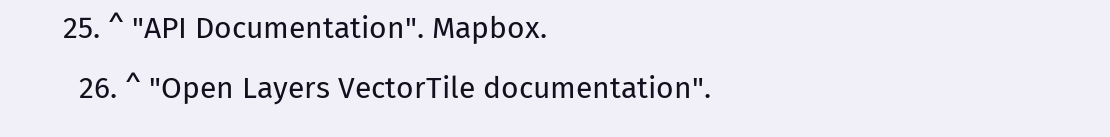25. ^ "API Documentation". Mapbox.
  26. ^ "Open Layers VectorTile documentation".